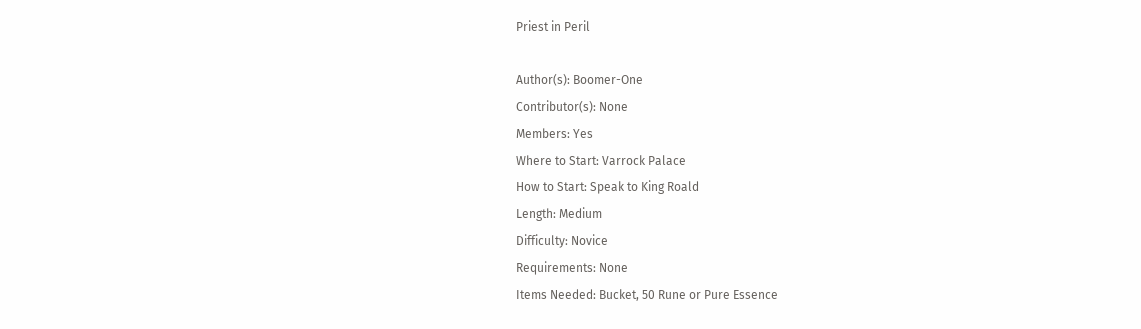Priest in Peril

Author(s): Boomer-One
Contributor(s): None
Members: Yes
Where to Start: Varrock Palace
How to Start: Speak to King Roald
Length: Medium
Difficulty: Novice
Requirements: None
Items Needed: Bucket, 50 Rune or Pure Essence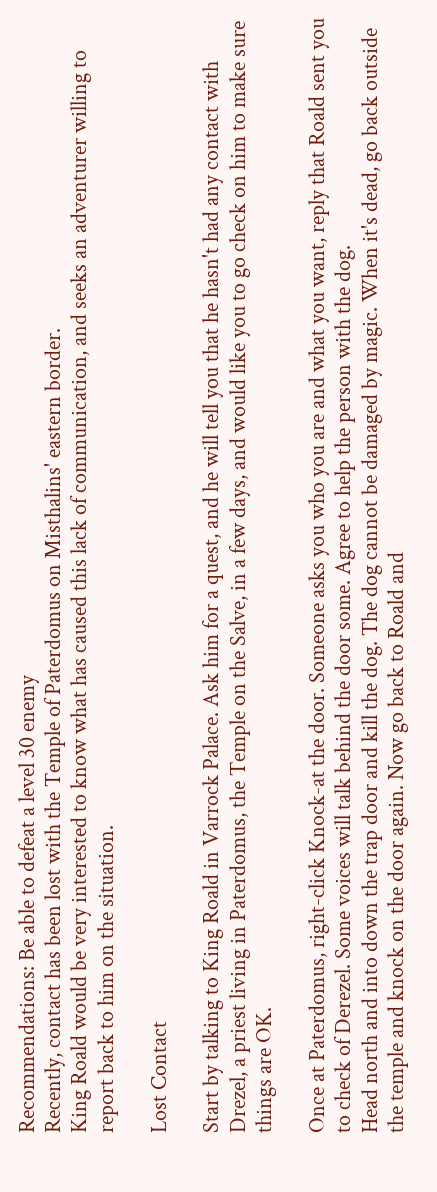Recommendations: Be able to defeat a level 30 enemy
Recently, contact has been lost with the Temple of Paterdomus on Misthalins' eastern border.
King Roald would be very interested to know what has caused this lack of communication, and seeks an adventurer willing to report back to him on the situation.

Lost Contact

Start by talking to King Roald in Varrock Palace. Ask him for a quest, and he will tell you that he hasn't had any contact with Drezel, a priest living in Paterdomus, the Temple on the Salve, in a few days, and would like you to go check on him to make sure things are OK.

Once at Paterdomus, right-click Knock-at the door. Someone asks you who you are and what you want, reply that Roald sent you to check of Derezel. Some voices will talk behind the door some. Agree to help the person with the dog.
Head north and into down the trap door and kill the dog. The dog cannot be damaged by magic. When it's dead, go back outside the temple and knock on the door again. Now go back to Roald and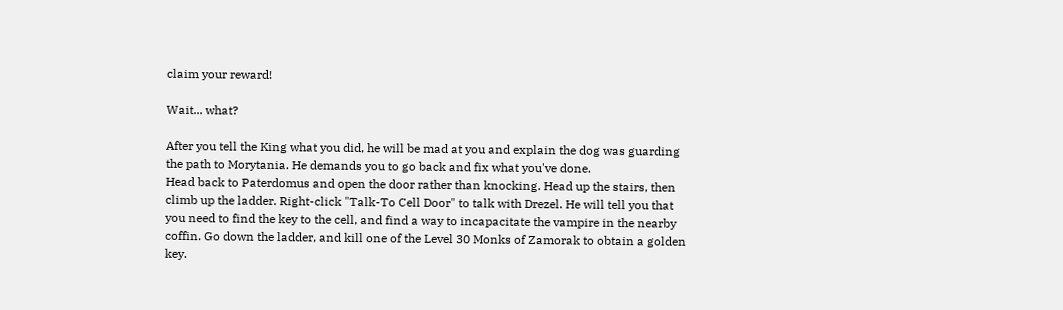claim your reward!

Wait... what?

After you tell the King what you did, he will be mad at you and explain the dog was guarding the path to Morytania. He demands you to go back and fix what you've done.
Head back to Paterdomus and open the door rather than knocking. Head up the stairs, then climb up the ladder. Right-click "Talk-To Cell Door" to talk with Drezel. He will tell you that you need to find the key to the cell, and find a way to incapacitate the vampire in the nearby coffin. Go down the ladder, and kill one of the Level 30 Monks of Zamorak to obtain a golden key.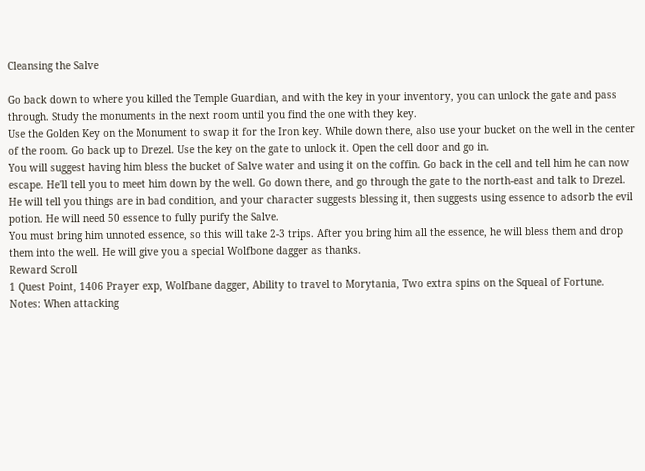Cleansing the Salve

Go back down to where you killed the Temple Guardian, and with the key in your inventory, you can unlock the gate and pass through. Study the monuments in the next room until you find the one with they key.
Use the Golden Key on the Monument to swap it for the Iron key. While down there, also use your bucket on the well in the center of the room. Go back up to Drezel. Use the key on the gate to unlock it. Open the cell door and go in.
You will suggest having him bless the bucket of Salve water and using it on the coffin. Go back in the cell and tell him he can now escape. He'll tell you to meet him down by the well. Go down there, and go through the gate to the north-east and talk to Drezel.
He will tell you things are in bad condition, and your character suggests blessing it, then suggests using essence to adsorb the evil potion. He will need 50 essence to fully purify the Salve.
You must bring him unnoted essence, so this will take 2-3 trips. After you bring him all the essence, he will bless them and drop them into the well. He will give you a special Wolfbone dagger as thanks.
Reward Scroll
1 Quest Point, 1406 Prayer exp, Wolfbane dagger, Ability to travel to Morytania, Two extra spins on the Squeal of Fortune.
Notes: When attacking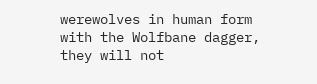werewolves in human form with the Wolfbane dagger, they will not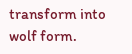transform into wolf form.